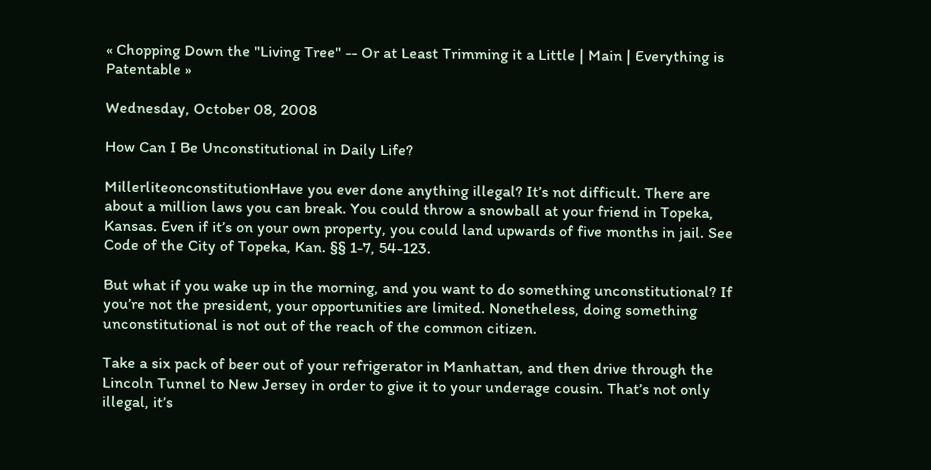« Chopping Down the "Living Tree" -- Or at Least Trimming it a Little | Main | Everything is Patentable »

Wednesday, October 08, 2008

How Can I Be Unconstitutional in Daily Life?

MillerliteonconstitutionHave you ever done anything illegal? It’s not difficult. There are about a million laws you can break. You could throw a snowball at your friend in Topeka, Kansas. Even if it’s on your own property, you could land upwards of five months in jail. See Code of the City of Topeka, Kan. §§ 1-7, 54-123.

But what if you wake up in the morning, and you want to do something unconstitutional? If you’re not the president, your opportunities are limited. Nonetheless, doing something unconstitutional is not out of the reach of the common citizen.

Take a six pack of beer out of your refrigerator in Manhattan, and then drive through the Lincoln Tunnel to New Jersey in order to give it to your underage cousin. That’s not only illegal, it’s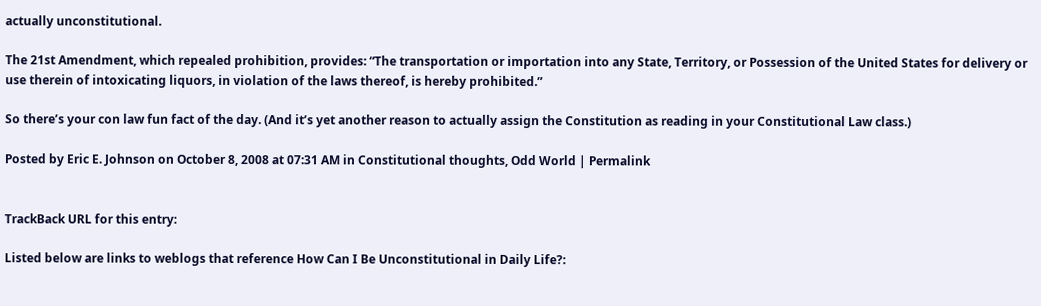actually unconstitutional.

The 21st Amendment, which repealed prohibition, provides: “The transportation or importation into any State, Territory, or Possession of the United States for delivery or use therein of intoxicating liquors, in violation of the laws thereof, is hereby prohibited.”

So there’s your con law fun fact of the day. (And it’s yet another reason to actually assign the Constitution as reading in your Constitutional Law class.)

Posted by Eric E. Johnson on October 8, 2008 at 07:31 AM in Constitutional thoughts, Odd World | Permalink


TrackBack URL for this entry:

Listed below are links to weblogs that reference How Can I Be Unconstitutional in Daily Life?: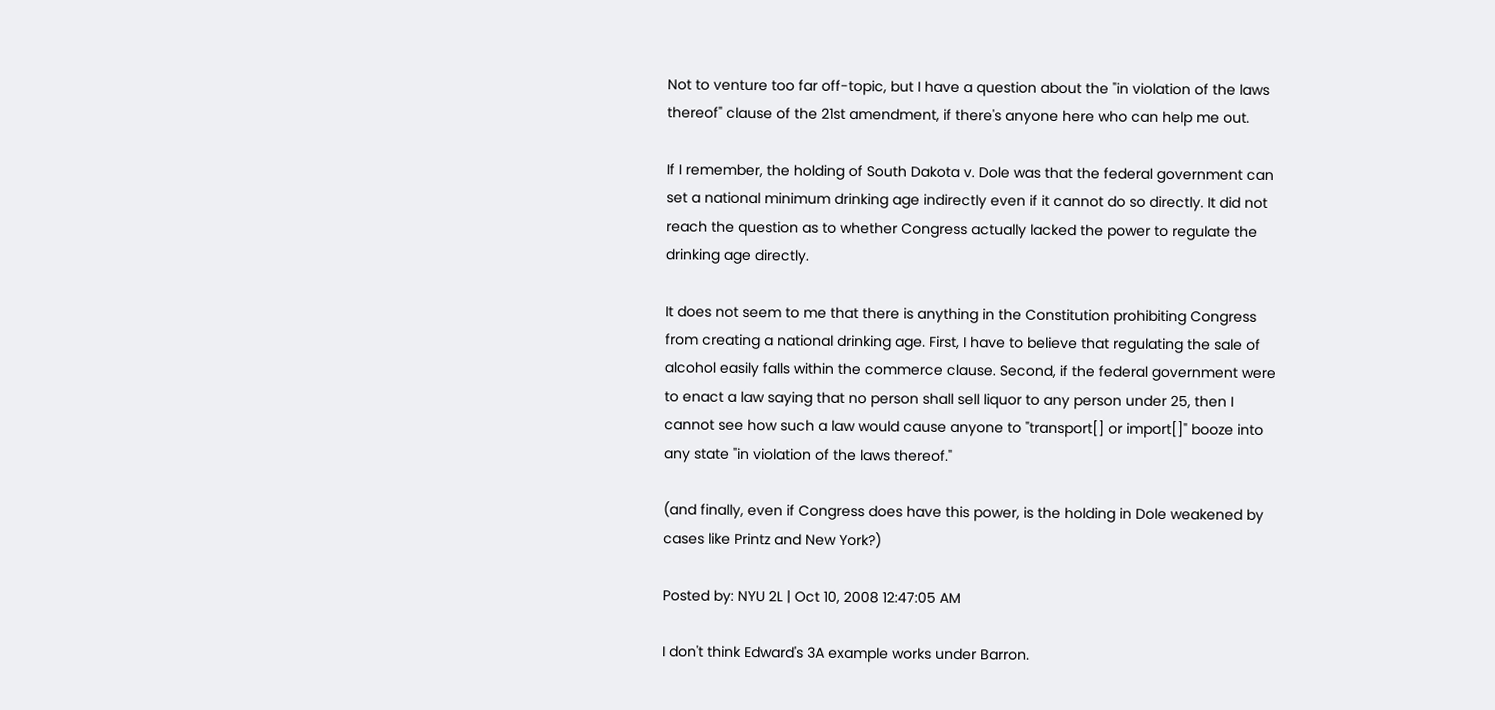Not to venture too far off-topic, but I have a question about the "in violation of the laws thereof" clause of the 21st amendment, if there's anyone here who can help me out.

If I remember, the holding of South Dakota v. Dole was that the federal government can set a national minimum drinking age indirectly even if it cannot do so directly. It did not reach the question as to whether Congress actually lacked the power to regulate the drinking age directly.

It does not seem to me that there is anything in the Constitution prohibiting Congress from creating a national drinking age. First, I have to believe that regulating the sale of alcohol easily falls within the commerce clause. Second, if the federal government were to enact a law saying that no person shall sell liquor to any person under 25, then I cannot see how such a law would cause anyone to "transport[] or import[]" booze into any state "in violation of the laws thereof."

(and finally, even if Congress does have this power, is the holding in Dole weakened by cases like Printz and New York?)

Posted by: NYU 2L | Oct 10, 2008 12:47:05 AM

I don't think Edward's 3A example works under Barron.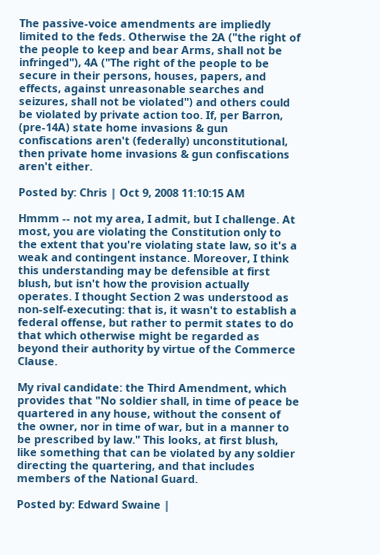The passive-voice amendments are impliedly limited to the feds. Otherwise the 2A ("the right of the people to keep and bear Arms, shall not be infringed"), 4A ("The right of the people to be secure in their persons, houses, papers, and effects, against unreasonable searches and seizures, shall not be violated") and others could be violated by private action too. If, per Barron, (pre-14A) state home invasions & gun confiscations aren't (federally) unconstitutional, then private home invasions & gun confiscations aren't either.

Posted by: Chris | Oct 9, 2008 11:10:15 AM

Hmmm -- not my area, I admit, but I challenge. At most, you are violating the Constitution only to the extent that you're violating state law, so it's a weak and contingent instance. Moreover, I think this understanding may be defensible at first blush, but isn't how the provision actually operates. I thought Section 2 was understood as non-self-executing: that is, it wasn't to establish a federal offense, but rather to permit states to do that which otherwise might be regarded as beyond their authority by virtue of the Commerce Clause.

My rival candidate: the Third Amendment, which provides that "No soldier shall, in time of peace be quartered in any house, without the consent of the owner, nor in time of war, but in a manner to be prescribed by law." This looks, at first blush, like something that can be violated by any soldier directing the quartering, and that includes members of the National Guard.

Posted by: Edward Swaine |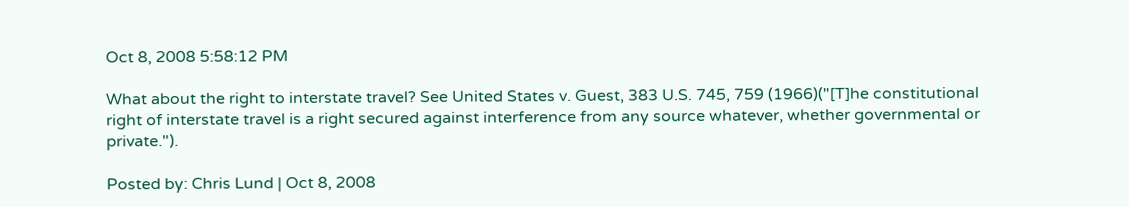Oct 8, 2008 5:58:12 PM

What about the right to interstate travel? See United States v. Guest, 383 U.S. 745, 759 (1966)("[T]he constitutional right of interstate travel is a right secured against interference from any source whatever, whether governmental or private.").

Posted by: Chris Lund | Oct 8, 2008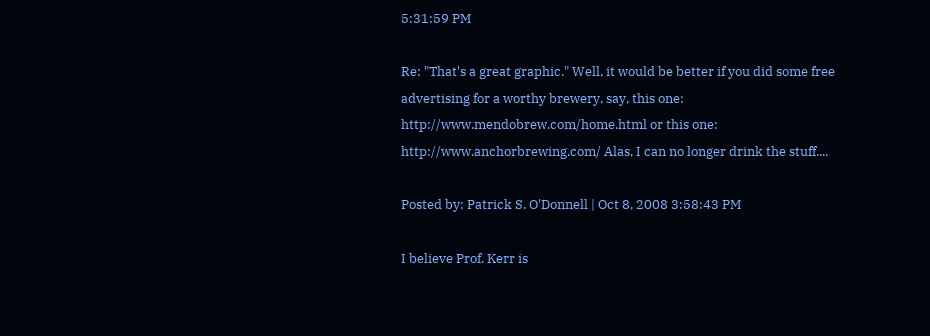5:31:59 PM

Re: "That's a great graphic." Well, it would be better if you did some free advertising for a worthy brewery, say, this one: http://www.mendobrew.com/home.html or this one: http://www.anchorbrewing.com/ Alas, I can no longer drink the stuff....

Posted by: Patrick S. O'Donnell | Oct 8, 2008 3:58:43 PM

I believe Prof. Kerr is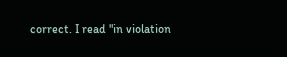correct. I read "in violation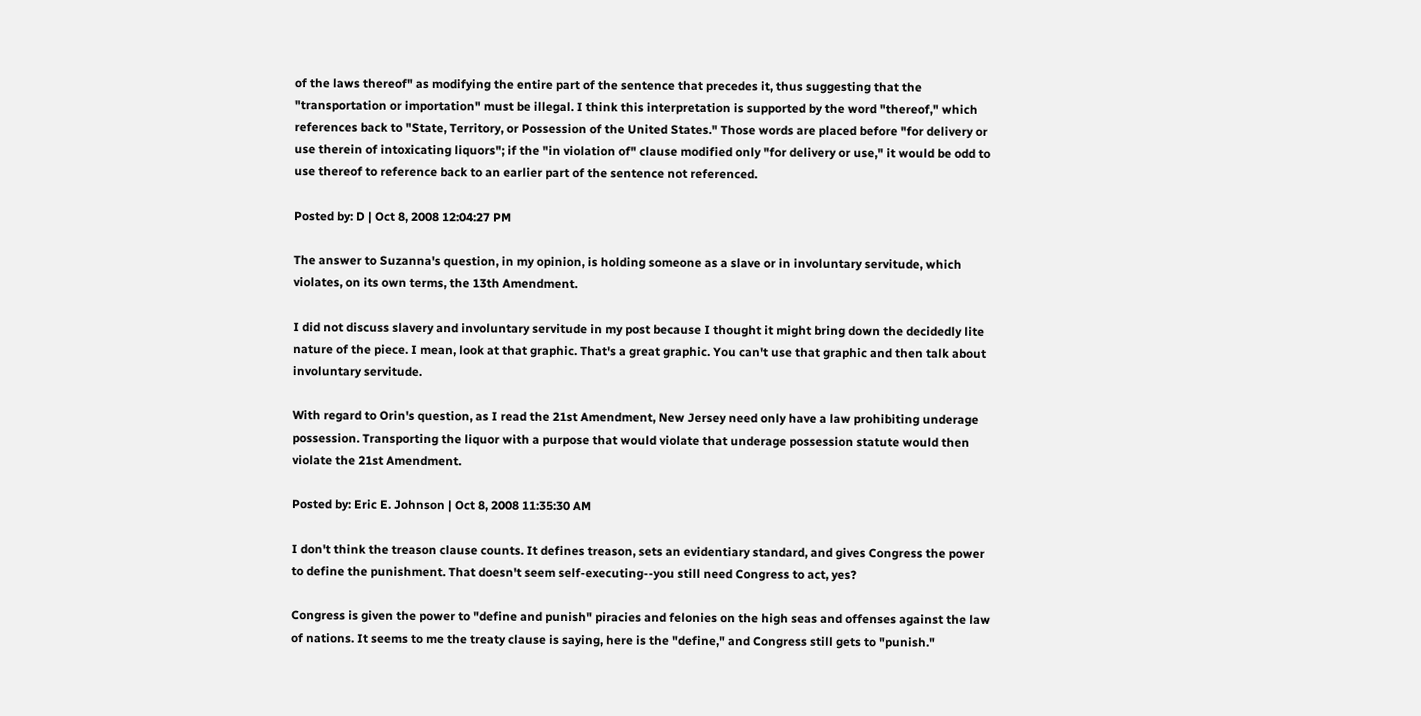of the laws thereof" as modifying the entire part of the sentence that precedes it, thus suggesting that the "transportation or importation" must be illegal. I think this interpretation is supported by the word "thereof," which references back to "State, Territory, or Possession of the United States." Those words are placed before "for delivery or use therein of intoxicating liquors"; if the "in violation of" clause modified only "for delivery or use," it would be odd to use thereof to reference back to an earlier part of the sentence not referenced.

Posted by: D | Oct 8, 2008 12:04:27 PM

The answer to Suzanna's question, in my opinion, is holding someone as a slave or in involuntary servitude, which violates, on its own terms, the 13th Amendment.

I did not discuss slavery and involuntary servitude in my post because I thought it might bring down the decidedly lite nature of the piece. I mean, look at that graphic. That's a great graphic. You can't use that graphic and then talk about involuntary servitude.

With regard to Orin's question, as I read the 21st Amendment, New Jersey need only have a law prohibiting underage possession. Transporting the liquor with a purpose that would violate that underage possession statute would then violate the 21st Amendment.

Posted by: Eric E. Johnson | Oct 8, 2008 11:35:30 AM

I don't think the treason clause counts. It defines treason, sets an evidentiary standard, and gives Congress the power to define the punishment. That doesn't seem self-executing--you still need Congress to act, yes?

Congress is given the power to "define and punish" piracies and felonies on the high seas and offenses against the law of nations. It seems to me the treaty clause is saying, here is the "define," and Congress still gets to "punish."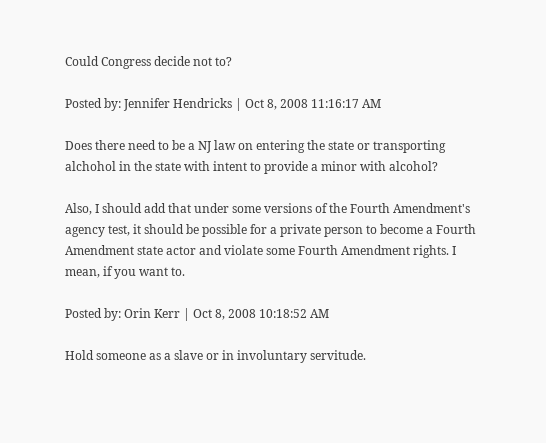Could Congress decide not to?

Posted by: Jennifer Hendricks | Oct 8, 2008 11:16:17 AM

Does there need to be a NJ law on entering the state or transporting alchohol in the state with intent to provide a minor with alcohol?

Also, I should add that under some versions of the Fourth Amendment's agency test, it should be possible for a private person to become a Fourth Amendment state actor and violate some Fourth Amendment rights. I mean, if you want to.

Posted by: Orin Kerr | Oct 8, 2008 10:18:52 AM

Hold someone as a slave or in involuntary servitude.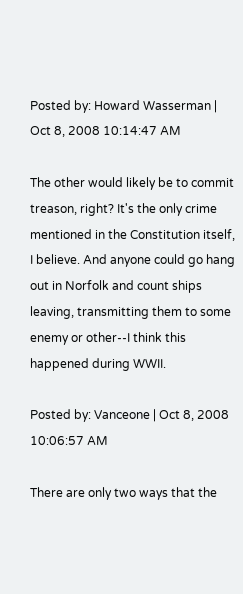Posted by: Howard Wasserman | Oct 8, 2008 10:14:47 AM

The other would likely be to commit treason, right? It's the only crime mentioned in the Constitution itself, I believe. And anyone could go hang out in Norfolk and count ships leaving, transmitting them to some enemy or other--I think this happened during WWII.

Posted by: Vanceone | Oct 8, 2008 10:06:57 AM

There are only two ways that the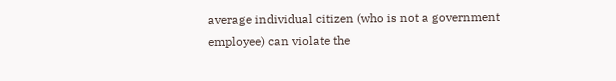average individual citizen (who is not a government employee) can violate the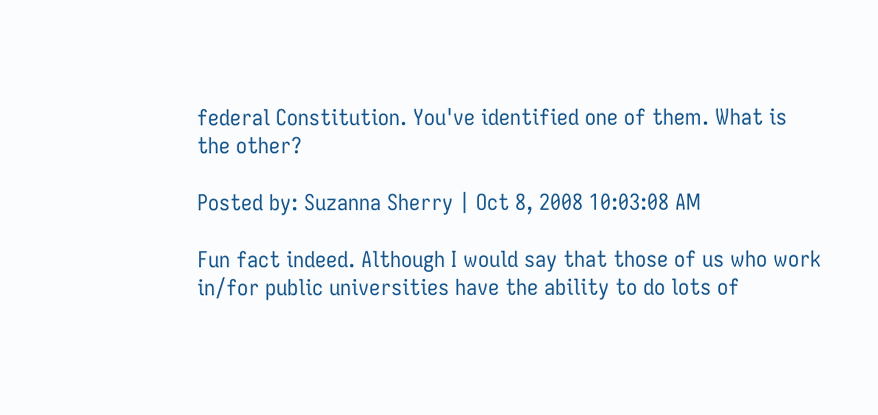federal Constitution. You've identified one of them. What is the other?

Posted by: Suzanna Sherry | Oct 8, 2008 10:03:08 AM

Fun fact indeed. Although I would say that those of us who work in/for public universities have the ability to do lots of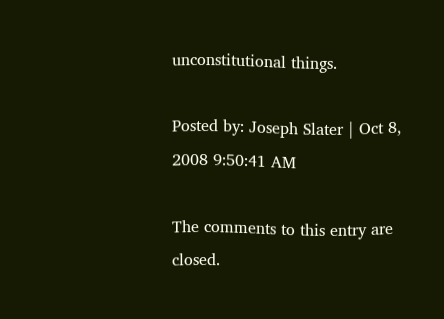unconstitutional things.

Posted by: Joseph Slater | Oct 8, 2008 9:50:41 AM

The comments to this entry are closed.